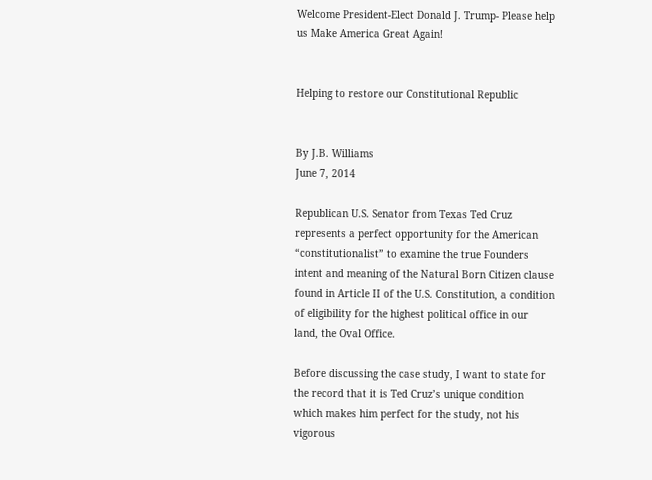Welcome President-Elect Donald J. Trump- Please help us Make America Great Again!


Helping to restore our Constitutional Republic


By J.B. Williams
June 7, 2014

Republican U.S. Senator from Texas Ted Cruz represents a perfect opportunity for the American “constitutionalist” to examine the true Founders intent and meaning of the Natural Born Citizen clause found in Article II of the U.S. Constitution, a condition of eligibility for the highest political office in our land, the Oval Office.

Before discussing the case study, I want to state for the record that it is Ted Cruz’s unique condition which makes him perfect for the study, not his vigorous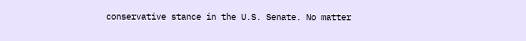conservative stance in the U.S. Senate. No matter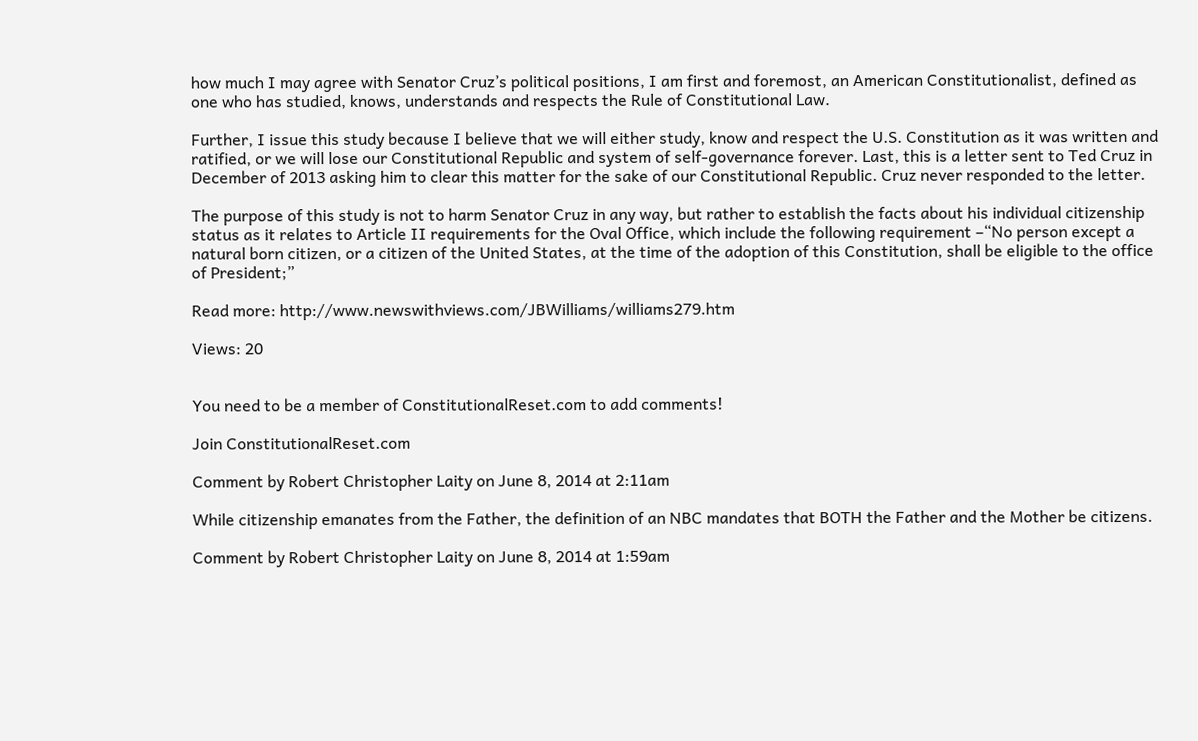how much I may agree with Senator Cruz’s political positions, I am first and foremost, an American Constitutionalist, defined as one who has studied, knows, understands and respects the Rule of Constitutional Law.

Further, I issue this study because I believe that we will either study, know and respect the U.S. Constitution as it was written and ratified, or we will lose our Constitutional Republic and system of self-governance forever. Last, this is a letter sent to Ted Cruz in December of 2013 asking him to clear this matter for the sake of our Constitutional Republic. Cruz never responded to the letter.

The purpose of this study is not to harm Senator Cruz in any way, but rather to establish the facts about his individual citizenship status as it relates to Article II requirements for the Oval Office, which include the following requirement –“No person except a natural born citizen, or a citizen of the United States, at the time of the adoption of this Constitution, shall be eligible to the office of President;”

Read more: http://www.newswithviews.com/JBWilliams/williams279.htm

Views: 20


You need to be a member of ConstitutionalReset.com to add comments!

Join ConstitutionalReset.com

Comment by Robert Christopher Laity on June 8, 2014 at 2:11am

While citizenship emanates from the Father, the definition of an NBC mandates that BOTH the Father and the Mother be citizens.

Comment by Robert Christopher Laity on June 8, 2014 at 1:59am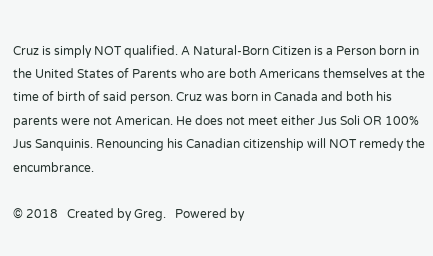Cruz is simply NOT qualified. A Natural-Born Citizen is a Person born in the United States of Parents who are both Americans themselves at the time of birth of said person. Cruz was born in Canada and both his parents were not American. He does not meet either Jus Soli OR 100% Jus Sanquinis. Renouncing his Canadian citizenship will NOT remedy the encumbrance.

© 2018   Created by Greg.   Powered by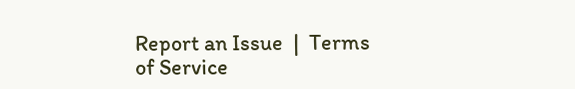Report an Issue  |  Terms of Service